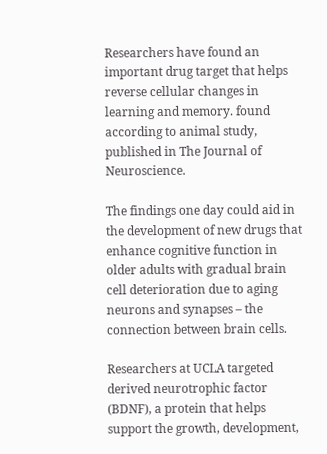Researchers have found an important drug target that helps reverse cellular changes in learning and memory. found according to animal study, published in The Journal of Neuroscience.

The findings one day could aid in the development of new drugs that enhance cognitive function in older adults with gradual brain cell deterioration due to aging neurons and synapses – the connection between brain cells.

Researchers at UCLA targeted derived neurotrophic factor (BDNF), a protein that helps support the growth, development,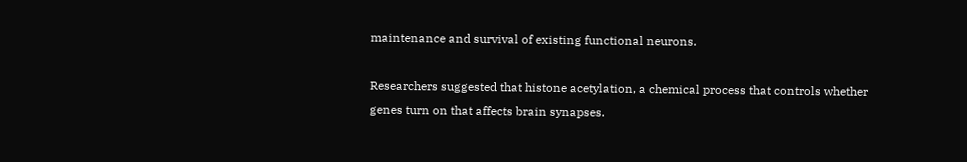maintenance and survival of existing functional neurons.

Researchers suggested that histone acetylation, a chemical process that controls whether genes turn on that affects brain synapses.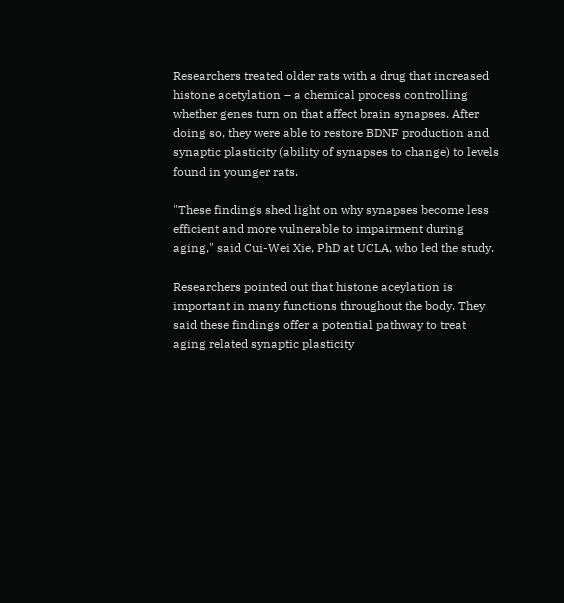Researchers treated older rats with a drug that increased histone acetylation – a chemical process controlling whether genes turn on that affect brain synapses. After doing so, they were able to restore BDNF production and synaptic plasticity (ability of synapses to change) to levels found in younger rats.

"These findings shed light on why synapses become less efficient and more vulnerable to impairment during aging," said Cui-Wei Xie, PhD at UCLA, who led the study.

Researchers pointed out that histone aceylation is important in many functions throughout the body. They said these findings offer a potential pathway to treat aging related synaptic plasticity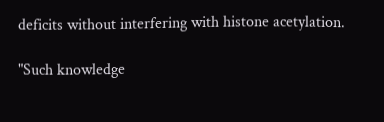deficits without interfering with histone acetylation.

"Such knowledge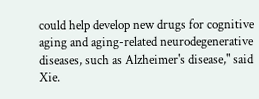could help develop new drugs for cognitive aging and aging-related neurodegenerative diseases, such as Alzheimer's disease," said Xie.